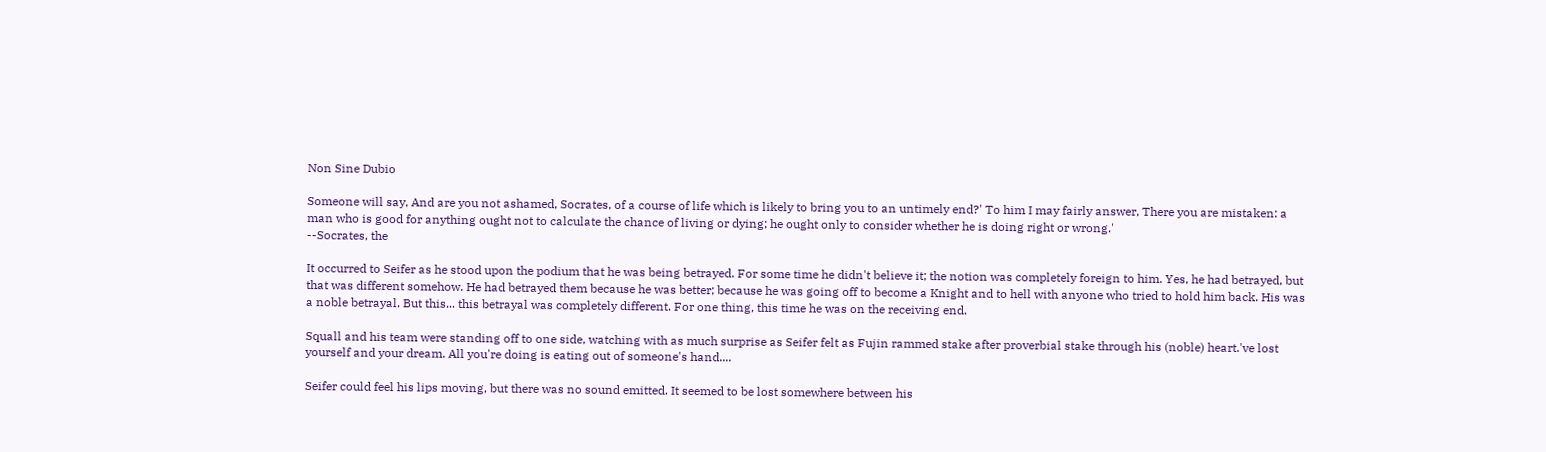Non Sine Dubio

Someone will say, And are you not ashamed, Socrates, of a course of life which is likely to bring you to an untimely end?' To him I may fairly answer, There you are mistaken: a man who is good for anything ought not to calculate the chance of living or dying; he ought only to consider whether he is doing right or wrong.'
--Socrates, the

It occurred to Seifer as he stood upon the podium that he was being betrayed. For some time he didn't believe it; the notion was completely foreign to him. Yes, he had betrayed, but that was different somehow. He had betrayed them because he was better; because he was going off to become a Knight and to hell with anyone who tried to hold him back. His was a noble betrayal. But this... this betrayal was completely different. For one thing, this time he was on the receiving end.

Squall and his team were standing off to one side, watching with as much surprise as Seifer felt as Fujin rammed stake after proverbial stake through his (noble) heart.'ve lost yourself and your dream. All you're doing is eating out of someone's hand....

Seifer could feel his lips moving, but there was no sound emitted. It seemed to be lost somewhere between his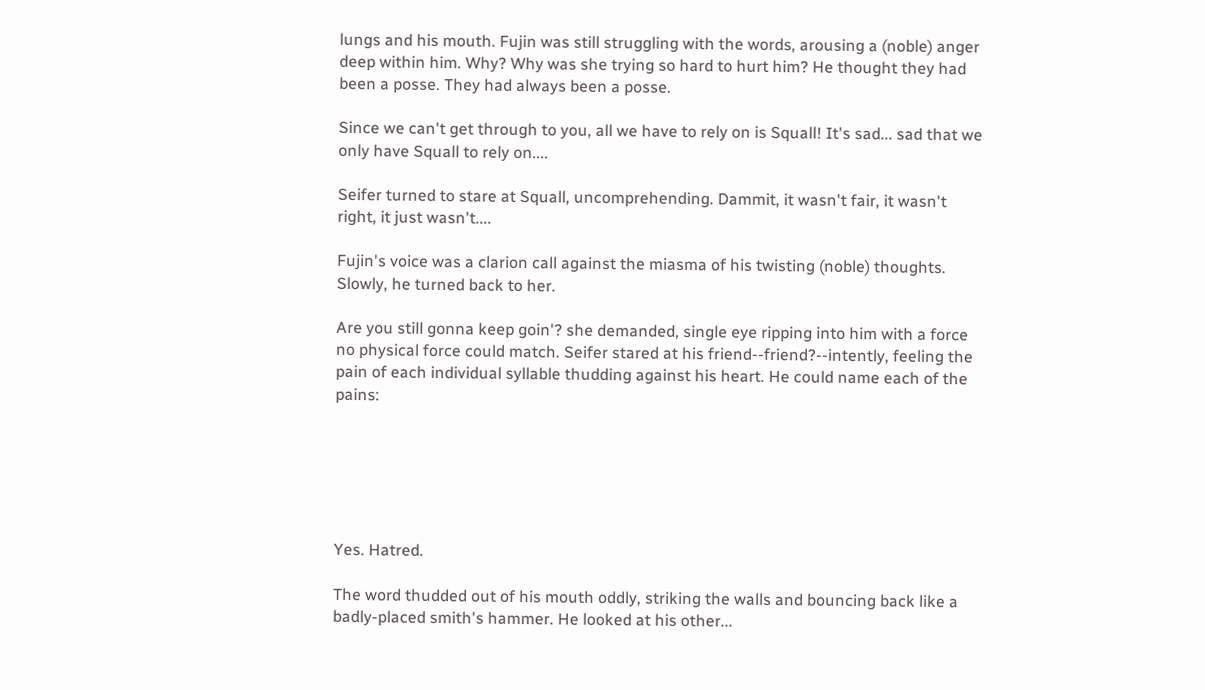lungs and his mouth. Fujin was still struggling with the words, arousing a (noble) anger deep within him. Why? Why was she trying so hard to hurt him? He thought they had been a posse. They had always been a posse.

Since we can't get through to you, all we have to rely on is Squall! It's sad... sad that we only have Squall to rely on....

Seifer turned to stare at Squall, uncomprehending. Dammit, it wasn't fair, it wasn't right, it just wasn't....

Fujin's voice was a clarion call against the miasma of his twisting (noble) thoughts. Slowly, he turned back to her.

Are you still gonna keep goin'? she demanded, single eye ripping into him with a force no physical force could match. Seifer stared at his friend--friend?--intently, feeling the pain of each individual syllable thudding against his heart. He could name each of the pains:






Yes. Hatred.

The word thudded out of his mouth oddly, striking the walls and bouncing back like a badly-placed smith's hammer. He looked at his other...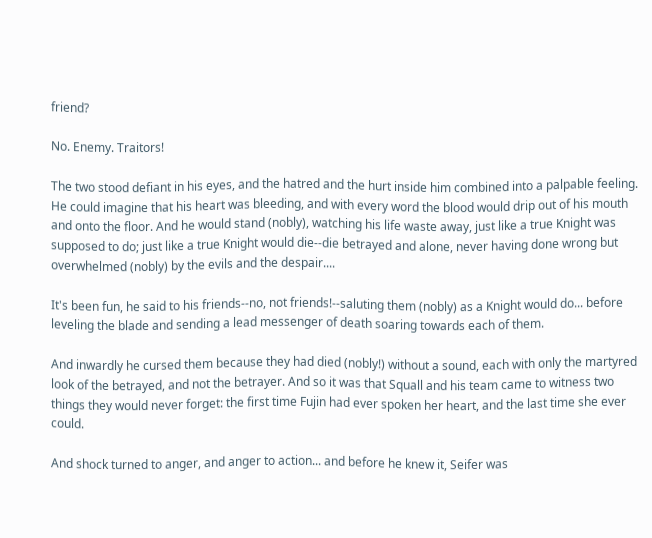friend?

No. Enemy. Traitors!

The two stood defiant in his eyes, and the hatred and the hurt inside him combined into a palpable feeling. He could imagine that his heart was bleeding, and with every word the blood would drip out of his mouth and onto the floor. And he would stand (nobly), watching his life waste away, just like a true Knight was supposed to do; just like a true Knight would die--die betrayed and alone, never having done wrong but overwhelmed (nobly) by the evils and the despair....

It's been fun, he said to his friends--no, not friends!--saluting them (nobly) as a Knight would do... before leveling the blade and sending a lead messenger of death soaring towards each of them.

And inwardly he cursed them because they had died (nobly!) without a sound, each with only the martyred look of the betrayed, and not the betrayer. And so it was that Squall and his team came to witness two things they would never forget: the first time Fujin had ever spoken her heart, and the last time she ever could.

And shock turned to anger, and anger to action... and before he knew it, Seifer was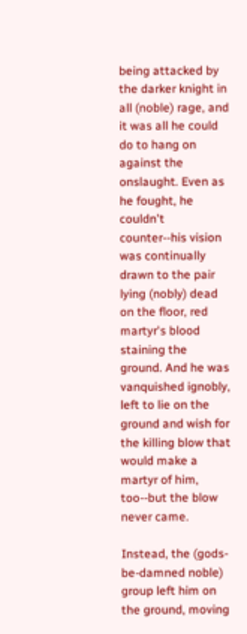being attacked by the darker knight in all (noble) rage, and it was all he could do to hang on against the onslaught. Even as he fought, he couldn't counter--his vision was continually drawn to the pair lying (nobly) dead on the floor, red martyr's blood staining the ground. And he was vanquished ignobly, left to lie on the ground and wish for the killing blow that would make a martyr of him, too--but the blow never came.

Instead, the (gods-be-damned noble) group left him on the ground, moving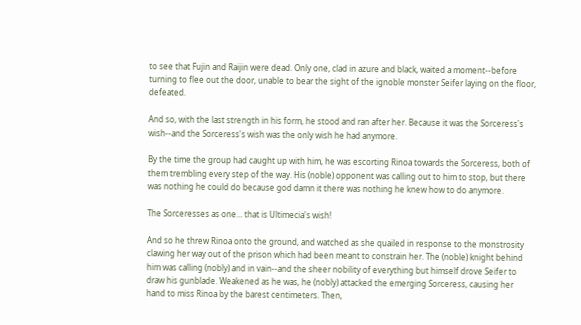to see that Fujin and Raijin were dead. Only one, clad in azure and black, waited a moment--before turning to flee out the door, unable to bear the sight of the ignoble monster Seifer laying on the floor, defeated.

And so, with the last strength in his form, he stood and ran after her. Because it was the Sorceress's wish--and the Sorceress's wish was the only wish he had anymore.

By the time the group had caught up with him, he was escorting Rinoa towards the Sorceress, both of them trembling every step of the way. His (noble) opponent was calling out to him to stop, but there was nothing he could do because god damn it there was nothing he knew how to do anymore.

The Sorceresses as one... that is Ultimecia's wish!

And so he threw Rinoa onto the ground, and watched as she quailed in response to the monstrosity clawing her way out of the prison which had been meant to constrain her. The (noble) knight behind him was calling (nobly) and in vain--and the sheer nobility of everything but himself drove Seifer to draw his gunblade. Weakened as he was, he (nobly) attacked the emerging Sorceress, causing her hand to miss Rinoa by the barest centimeters. Then,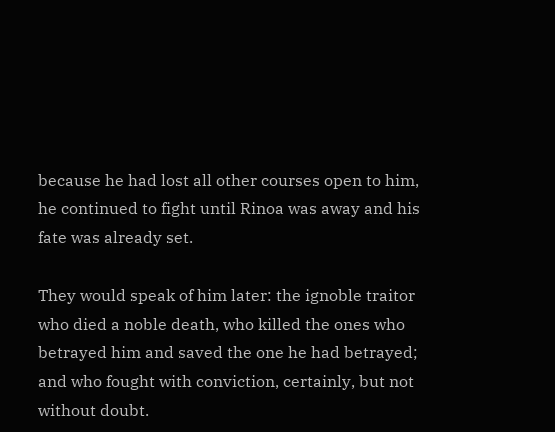because he had lost all other courses open to him, he continued to fight until Rinoa was away and his fate was already set.

They would speak of him later: the ignoble traitor who died a noble death, who killed the ones who betrayed him and saved the one he had betrayed; and who fought with conviction, certainly, but not without doubt.